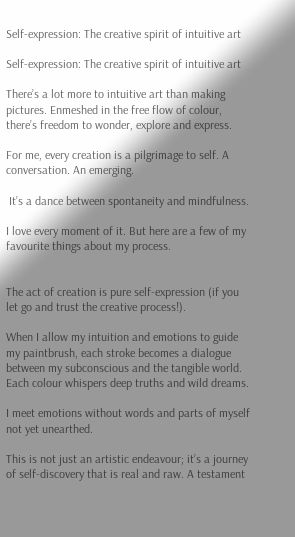Self-expression: The creative spirit of intuitive art

Self-expression: The creative spirit of intuitive art

There’s a lot more to intuitive art than making pictures. Enmeshed in the free flow of colour, there’s freedom to wonder, explore and express.

For me, every creation is a pilgrimage to self. A conversation. An emerging.

 It’s a dance between spontaneity and mindfulness.

I love every moment of it. But here are a few of my favourite things about my process.


The act of creation is pure self-expression (if you let go and trust the creative process!).

When I allow my intuition and emotions to guide my paintbrush, each stroke becomes a dialogue between my subconscious and the tangible world. Each colour whispers deep truths and wild dreams.

I meet emotions without words and parts of myself not yet unearthed.

This is not just an artistic endeavour; it’s a journey of self-discovery that is real and raw. A testament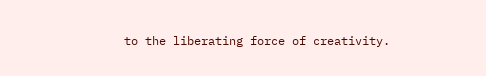to the liberating force of creativity.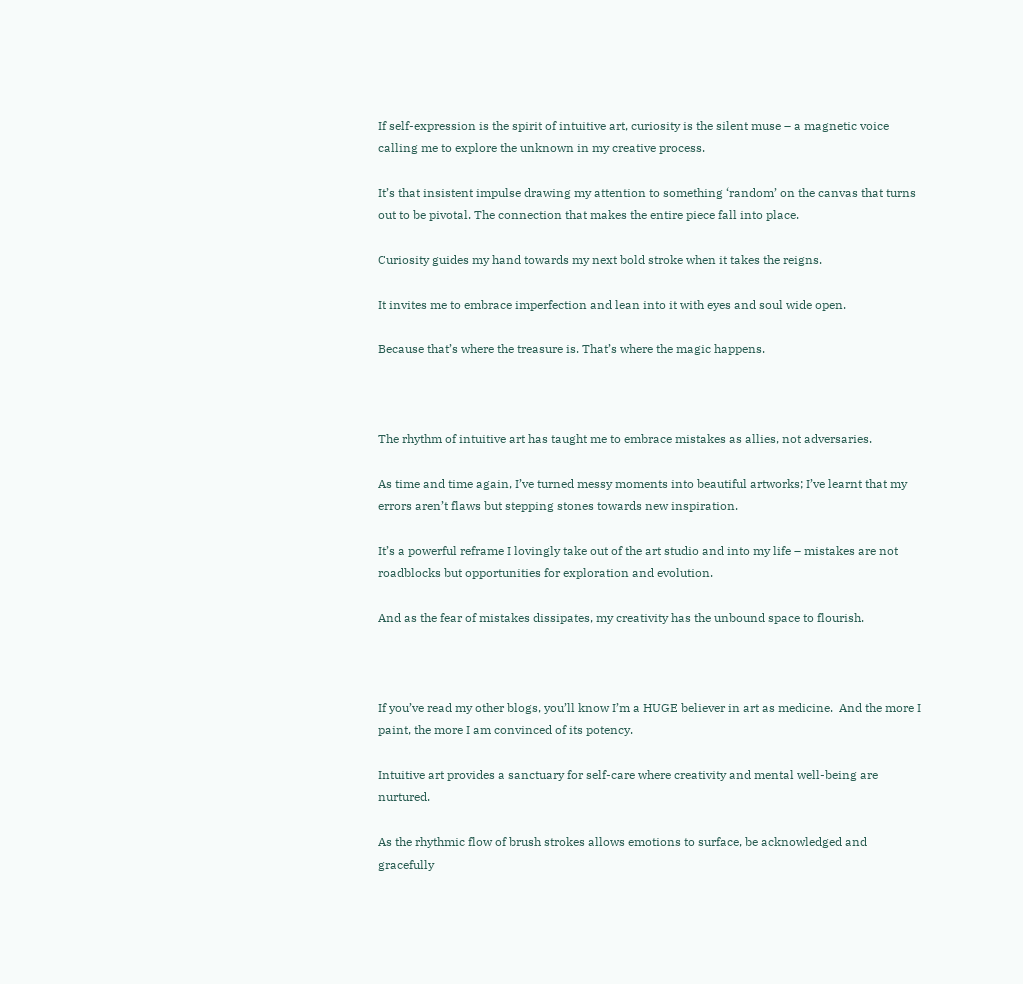If self-expression is the spirit of intuitive art, curiosity is the silent muse – a magnetic voice calling me to explore the unknown in my creative process.

It’s that insistent impulse drawing my attention to something ‘random’ on the canvas that turns out to be pivotal. The connection that makes the entire piece fall into place.

Curiosity guides my hand towards my next bold stroke when it takes the reigns.

It invites me to embrace imperfection and lean into it with eyes and soul wide open.

Because that’s where the treasure is. That’s where the magic happens.



The rhythm of intuitive art has taught me to embrace mistakes as allies, not adversaries.

As time and time again, I’ve turned messy moments into beautiful artworks; I’ve learnt that my errors aren’t flaws but stepping stones towards new inspiration.

It’s a powerful reframe I lovingly take out of the art studio and into my life – mistakes are not roadblocks but opportunities for exploration and evolution.

And as the fear of mistakes dissipates, my creativity has the unbound space to flourish.



If you’ve read my other blogs, you’ll know I’m a HUGE believer in art as medicine.  And the more I paint, the more I am convinced of its potency.

Intuitive art provides a sanctuary for self-care where creativity and mental well-being are nurtured.

As the rhythmic flow of brush strokes allows emotions to surface, be acknowledged and gracefully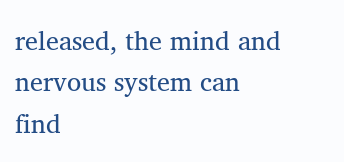released, the mind and nervous system can find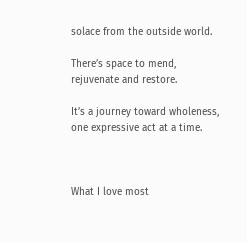solace from the outside world.

There’s space to mend, rejuvenate and restore.

It’s a journey toward wholeness, one expressive act at a time.



What I love most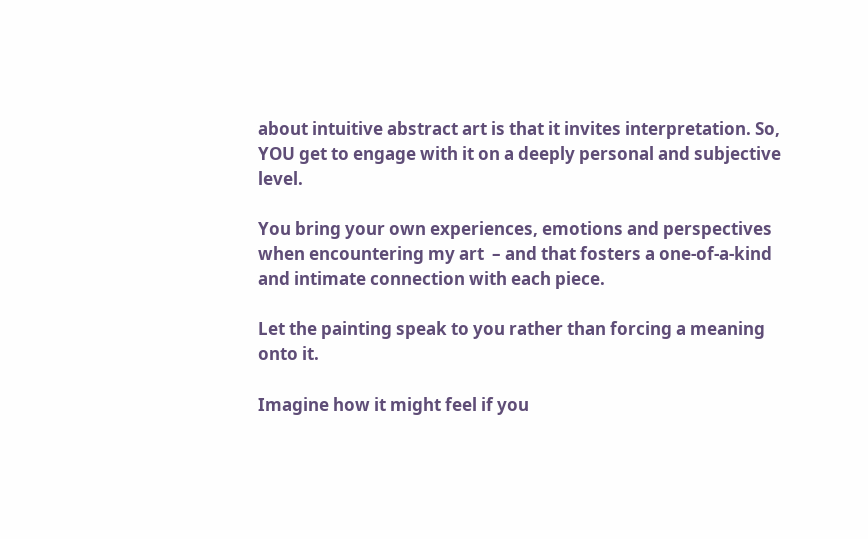about intuitive abstract art is that it invites interpretation. So, YOU get to engage with it on a deeply personal and subjective level.

You bring your own experiences, emotions and perspectives when encountering my art  – and that fosters a one-of-a-kind and intimate connection with each piece.

Let the painting speak to you rather than forcing a meaning onto it.

Imagine how it might feel if you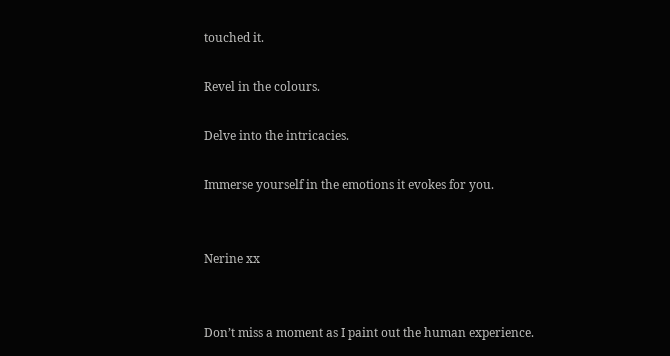touched it.

Revel in the colours.

Delve into the intricacies.

Immerse yourself in the emotions it evokes for you.


Nerine xx


Don’t miss a moment as I paint out the human experience.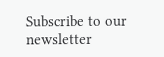Subscribe to our newsletter